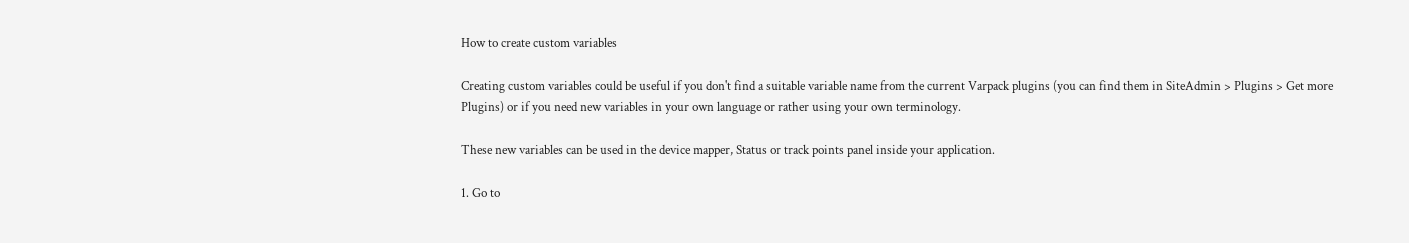How to create custom variables

Creating custom variables could be useful if you don't find a suitable variable name from the current Varpack plugins (you can find them in SiteAdmin > Plugins > Get more Plugins) or if you need new variables in your own language or rather using your own terminology.

These new variables can be used in the device mapper, Status or track points panel inside your application.

1. Go to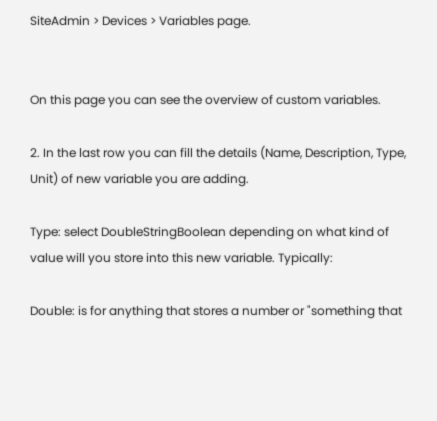SiteAdmin > Devices > Variables page.


On this page you can see the overview of custom variables.

2. In the last row you can fill the details (Name, Description, Type, Unit) of new variable you are adding.

Type: select DoubleStringBoolean depending on what kind of value will you store into this new variable. Typically:

Double: is for anything that stores a number or "something that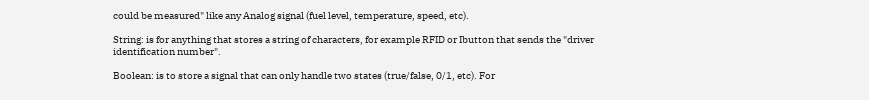could be measured" like any Analog signal (fuel level, temperature, speed, etc).

String: is for anything that stores a string of characters, for example RFID or Ibutton that sends the "driver identification number".

Boolean: is to store a signal that can only handle two states (true/false, 0/1, etc). For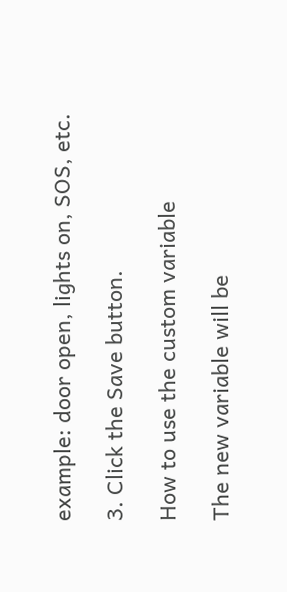example: door open, lights on, SOS, etc.

3. Click the Save button.

How to use the custom variable

The new variable will be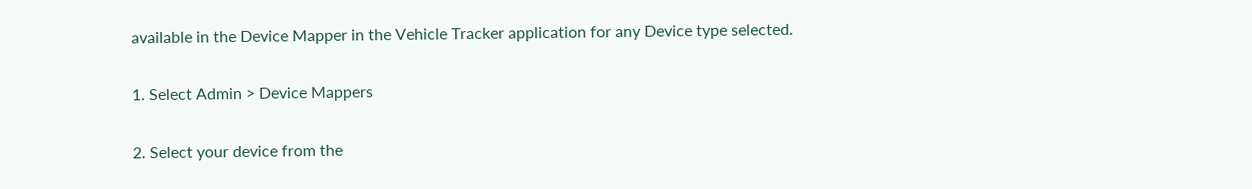available in the Device Mapper in the Vehicle Tracker application for any Device type selected.

1. Select Admin > Device Mappers

2. Select your device from the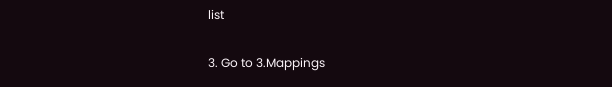list

3. Go to 3.Mappings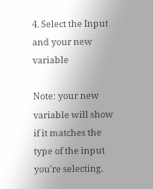4. Select the Input and your new variable

Note: your new variable will show if it matches the type of the input you're selecting.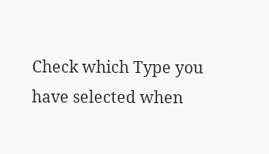Check which Type you have selected when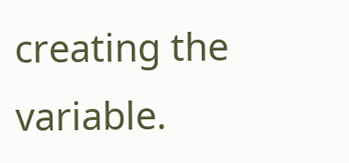creating the variable.